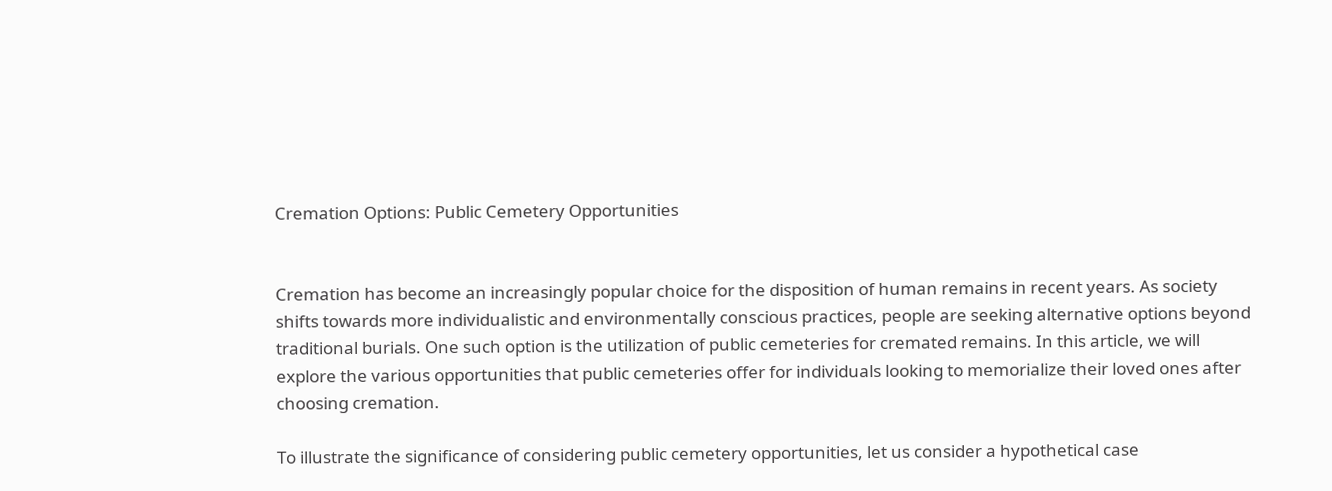Cremation Options: Public Cemetery Opportunities


Cremation has become an increasingly popular choice for the disposition of human remains in recent years. As society shifts towards more individualistic and environmentally conscious practices, people are seeking alternative options beyond traditional burials. One such option is the utilization of public cemeteries for cremated remains. In this article, we will explore the various opportunities that public cemeteries offer for individuals looking to memorialize their loved ones after choosing cremation.

To illustrate the significance of considering public cemetery opportunities, let us consider a hypothetical case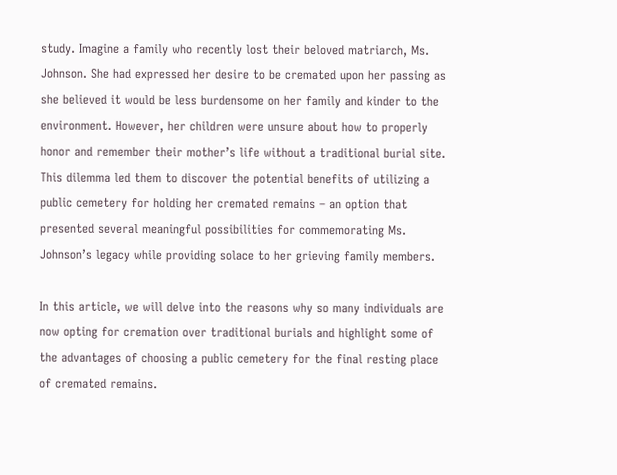study. Imagine a family who recently lost their beloved matriarch, Ms. Johnson. She had expressed her desire to be cremated upon her passing as she believed it would be less burdensome on her family and kinder to the environment. However, her children were unsure about how to properly honor and remember their mother’s life without a traditional burial site. This dilemma led them to discover the potential benefits of utilizing a public cemetery for holding her cremated remains – an option that presented several meaningful possibilities for commemorating Ms. Johnson’s legacy while providing solace to her grieving family members.

In this article, we will delve into the reasons why so many individuals are now opting for cremation over traditional burials and highlight some of the advantages of choosing a public cemetery for the final resting place of cremated remains.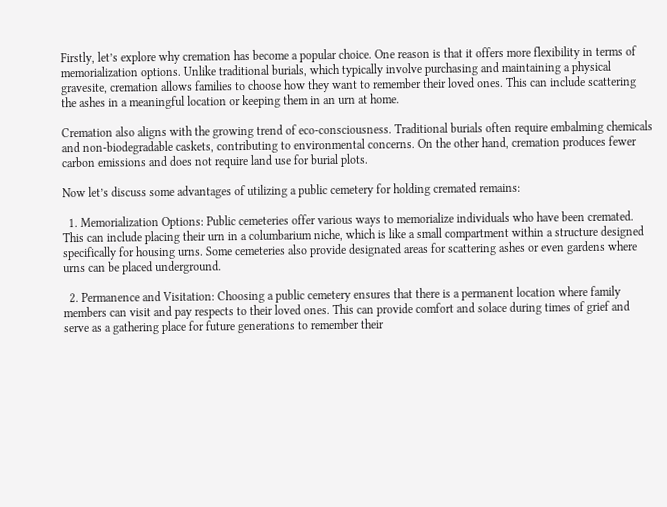Firstly, let’s explore why cremation has become a popular choice. One reason is that it offers more flexibility in terms of memorialization options. Unlike traditional burials, which typically involve purchasing and maintaining a physical gravesite, cremation allows families to choose how they want to remember their loved ones. This can include scattering the ashes in a meaningful location or keeping them in an urn at home.

Cremation also aligns with the growing trend of eco-consciousness. Traditional burials often require embalming chemicals and non-biodegradable caskets, contributing to environmental concerns. On the other hand, cremation produces fewer carbon emissions and does not require land use for burial plots.

Now let’s discuss some advantages of utilizing a public cemetery for holding cremated remains:

  1. Memorialization Options: Public cemeteries offer various ways to memorialize individuals who have been cremated. This can include placing their urn in a columbarium niche, which is like a small compartment within a structure designed specifically for housing urns. Some cemeteries also provide designated areas for scattering ashes or even gardens where urns can be placed underground.

  2. Permanence and Visitation: Choosing a public cemetery ensures that there is a permanent location where family members can visit and pay respects to their loved ones. This can provide comfort and solace during times of grief and serve as a gathering place for future generations to remember their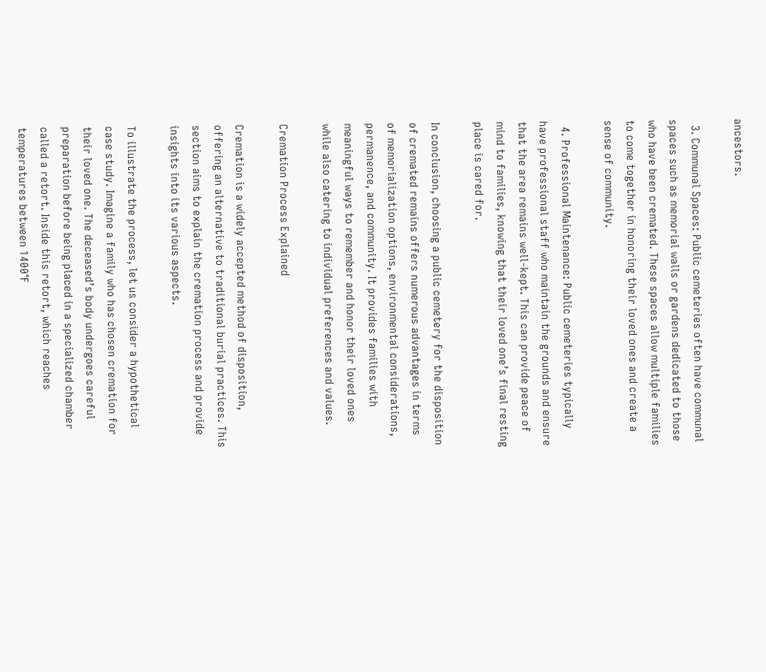ancestors.

  3. Communal Spaces: Public cemeteries often have communal spaces such as memorial walls or gardens dedicated to those who have been cremated. These spaces allow multiple families to come together in honoring their loved ones and create a sense of community.

  4. Professional Maintenance: Public cemeteries typically have professional staff who maintain the grounds and ensure that the area remains well-kept. This can provide peace of mind to families, knowing that their loved one’s final resting place is cared for.

In conclusion, choosing a public cemetery for the disposition of cremated remains offers numerous advantages in terms of memorialization options, environmental considerations, permanence, and community. It provides families with meaningful ways to remember and honor their loved ones while also catering to individual preferences and values.

Cremation Process Explained

Cremation is a widely accepted method of disposition, offering an alternative to traditional burial practices. This section aims to explain the cremation process and provide insights into its various aspects.

To illustrate the process, let us consider a hypothetical case study. Imagine a family who has chosen cremation for their loved one. The deceased’s body undergoes careful preparation before being placed in a specialized chamber called a retort. Inside this retort, which reaches temperatures between 1400°F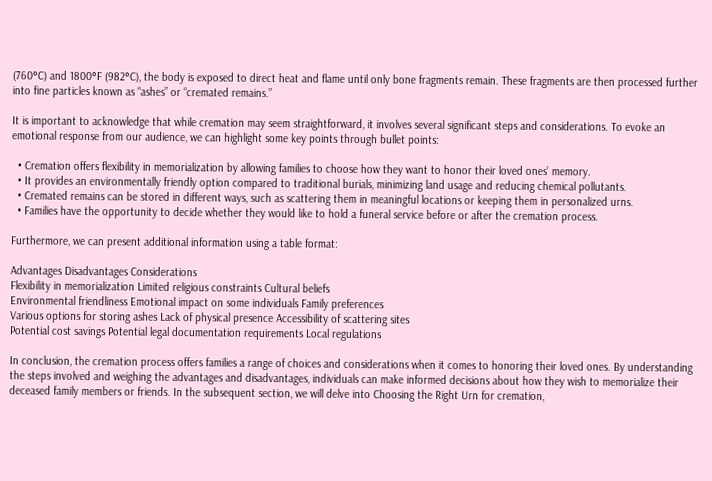(760°C) and 1800°F (982°C), the body is exposed to direct heat and flame until only bone fragments remain. These fragments are then processed further into fine particles known as “ashes” or “cremated remains.”

It is important to acknowledge that while cremation may seem straightforward, it involves several significant steps and considerations. To evoke an emotional response from our audience, we can highlight some key points through bullet points:

  • Cremation offers flexibility in memorialization by allowing families to choose how they want to honor their loved ones’ memory.
  • It provides an environmentally friendly option compared to traditional burials, minimizing land usage and reducing chemical pollutants.
  • Cremated remains can be stored in different ways, such as scattering them in meaningful locations or keeping them in personalized urns.
  • Families have the opportunity to decide whether they would like to hold a funeral service before or after the cremation process.

Furthermore, we can present additional information using a table format:

Advantages Disadvantages Considerations
Flexibility in memorialization Limited religious constraints Cultural beliefs
Environmental friendliness Emotional impact on some individuals Family preferences
Various options for storing ashes Lack of physical presence Accessibility of scattering sites
Potential cost savings Potential legal documentation requirements Local regulations

In conclusion, the cremation process offers families a range of choices and considerations when it comes to honoring their loved ones. By understanding the steps involved and weighing the advantages and disadvantages, individuals can make informed decisions about how they wish to memorialize their deceased family members or friends. In the subsequent section, we will delve into Choosing the Right Urn for cremation,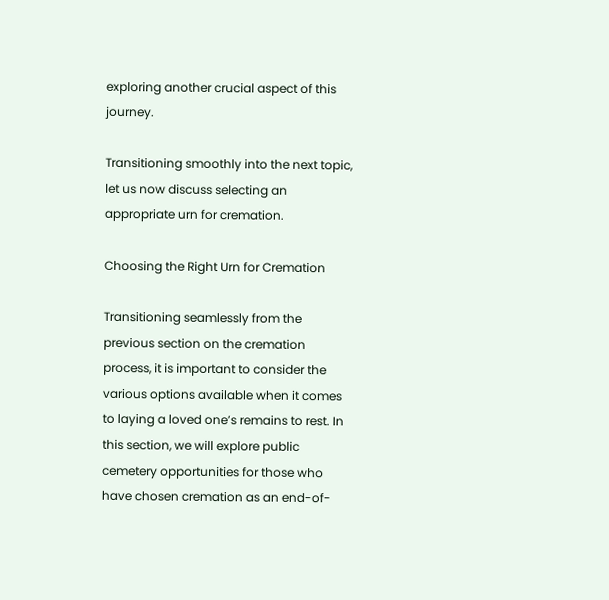exploring another crucial aspect of this journey.

Transitioning smoothly into the next topic, let us now discuss selecting an appropriate urn for cremation.

Choosing the Right Urn for Cremation

Transitioning seamlessly from the previous section on the cremation process, it is important to consider the various options available when it comes to laying a loved one’s remains to rest. In this section, we will explore public cemetery opportunities for those who have chosen cremation as an end-of-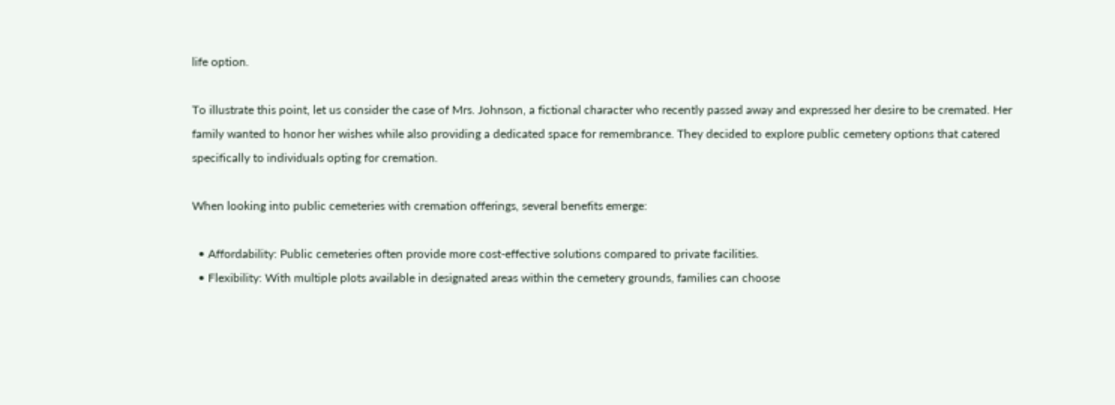life option.

To illustrate this point, let us consider the case of Mrs. Johnson, a fictional character who recently passed away and expressed her desire to be cremated. Her family wanted to honor her wishes while also providing a dedicated space for remembrance. They decided to explore public cemetery options that catered specifically to individuals opting for cremation.

When looking into public cemeteries with cremation offerings, several benefits emerge:

  • Affordability: Public cemeteries often provide more cost-effective solutions compared to private facilities.
  • Flexibility: With multiple plots available in designated areas within the cemetery grounds, families can choose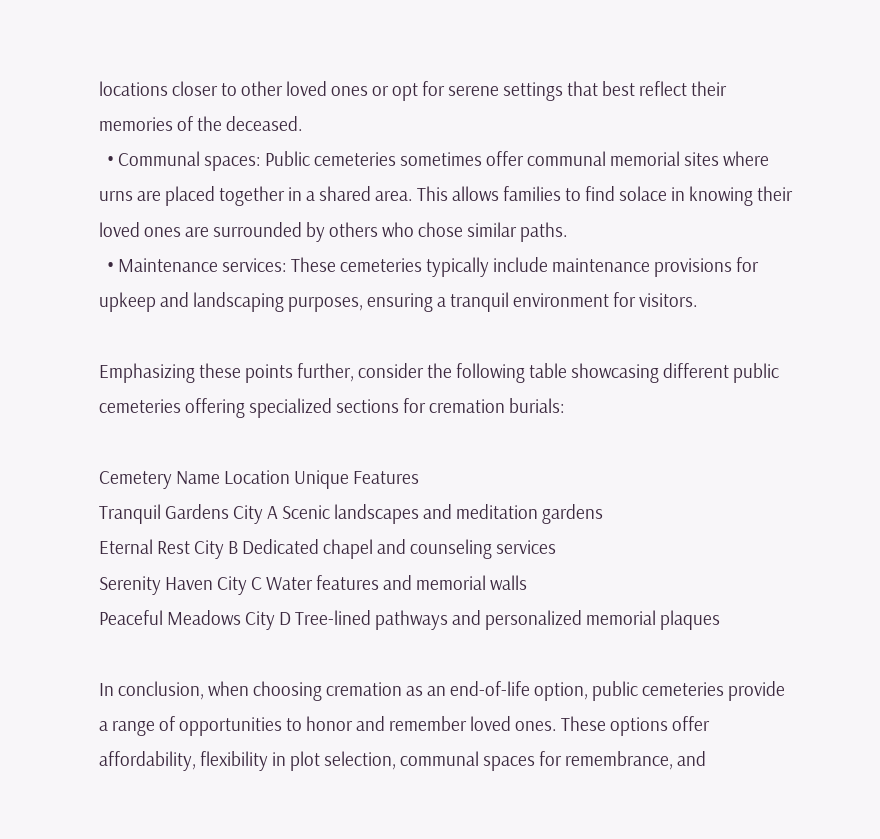locations closer to other loved ones or opt for serene settings that best reflect their memories of the deceased.
  • Communal spaces: Public cemeteries sometimes offer communal memorial sites where urns are placed together in a shared area. This allows families to find solace in knowing their loved ones are surrounded by others who chose similar paths.
  • Maintenance services: These cemeteries typically include maintenance provisions for upkeep and landscaping purposes, ensuring a tranquil environment for visitors.

Emphasizing these points further, consider the following table showcasing different public cemeteries offering specialized sections for cremation burials:

Cemetery Name Location Unique Features
Tranquil Gardens City A Scenic landscapes and meditation gardens
Eternal Rest City B Dedicated chapel and counseling services
Serenity Haven City C Water features and memorial walls
Peaceful Meadows City D Tree-lined pathways and personalized memorial plaques

In conclusion, when choosing cremation as an end-of-life option, public cemeteries provide a range of opportunities to honor and remember loved ones. These options offer affordability, flexibility in plot selection, communal spaces for remembrance, and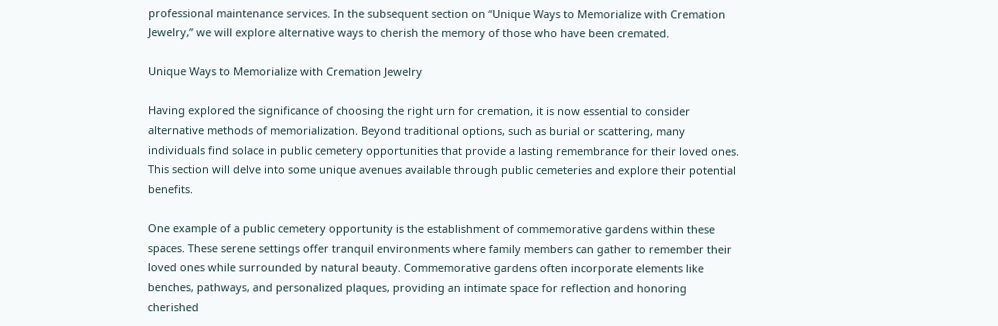professional maintenance services. In the subsequent section on “Unique Ways to Memorialize with Cremation Jewelry,” we will explore alternative ways to cherish the memory of those who have been cremated.

Unique Ways to Memorialize with Cremation Jewelry

Having explored the significance of choosing the right urn for cremation, it is now essential to consider alternative methods of memorialization. Beyond traditional options, such as burial or scattering, many individuals find solace in public cemetery opportunities that provide a lasting remembrance for their loved ones. This section will delve into some unique avenues available through public cemeteries and explore their potential benefits.

One example of a public cemetery opportunity is the establishment of commemorative gardens within these spaces. These serene settings offer tranquil environments where family members can gather to remember their loved ones while surrounded by natural beauty. Commemorative gardens often incorporate elements like benches, pathways, and personalized plaques, providing an intimate space for reflection and honoring cherished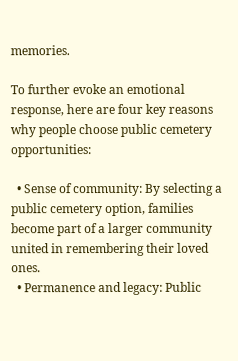memories.

To further evoke an emotional response, here are four key reasons why people choose public cemetery opportunities:

  • Sense of community: By selecting a public cemetery option, families become part of a larger community united in remembering their loved ones.
  • Permanence and legacy: Public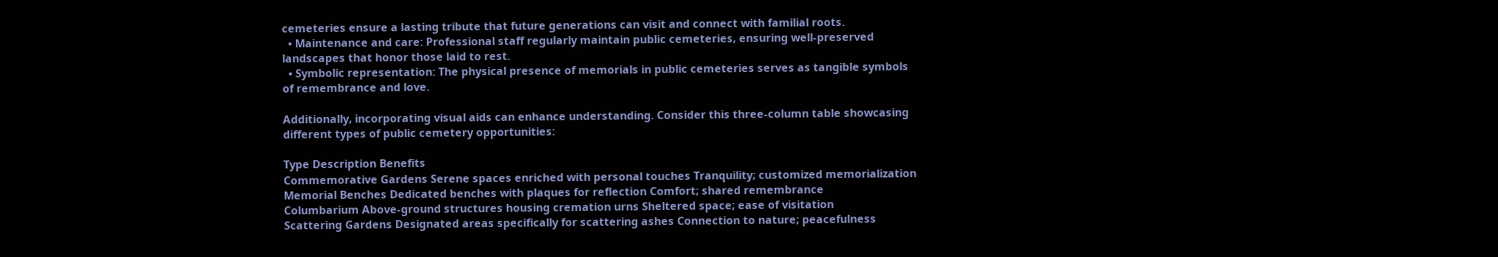cemeteries ensure a lasting tribute that future generations can visit and connect with familial roots.
  • Maintenance and care: Professional staff regularly maintain public cemeteries, ensuring well-preserved landscapes that honor those laid to rest.
  • Symbolic representation: The physical presence of memorials in public cemeteries serves as tangible symbols of remembrance and love.

Additionally, incorporating visual aids can enhance understanding. Consider this three-column table showcasing different types of public cemetery opportunities:

Type Description Benefits
Commemorative Gardens Serene spaces enriched with personal touches Tranquility; customized memorialization
Memorial Benches Dedicated benches with plaques for reflection Comfort; shared remembrance
Columbarium Above-ground structures housing cremation urns Sheltered space; ease of visitation
Scattering Gardens Designated areas specifically for scattering ashes Connection to nature; peacefulness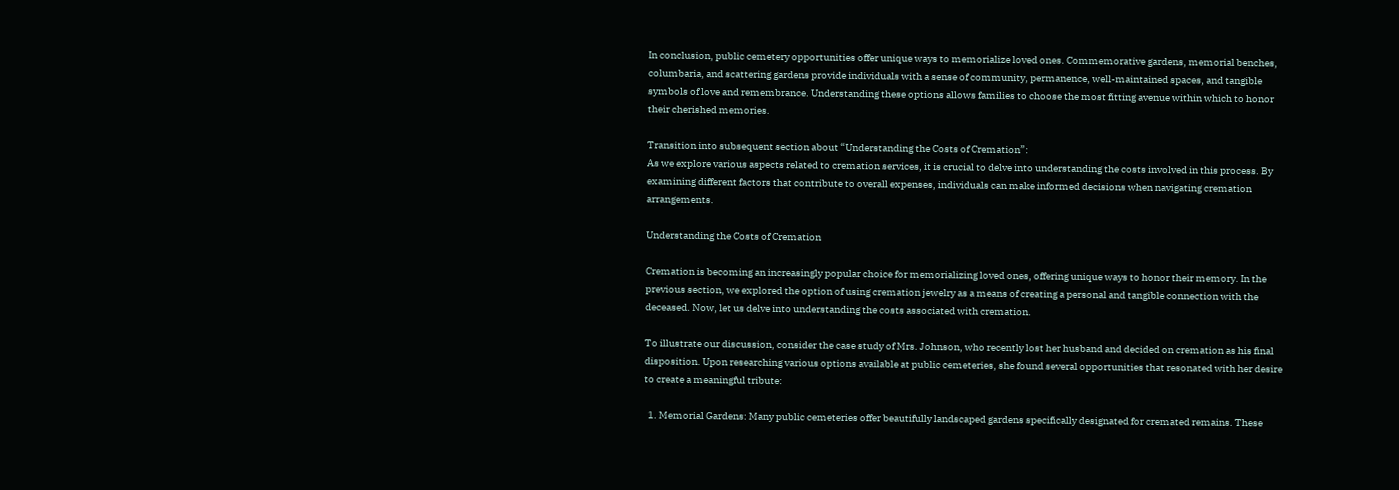In conclusion, public cemetery opportunities offer unique ways to memorialize loved ones. Commemorative gardens, memorial benches, columbaria, and scattering gardens provide individuals with a sense of community, permanence, well-maintained spaces, and tangible symbols of love and remembrance. Understanding these options allows families to choose the most fitting avenue within which to honor their cherished memories.

Transition into subsequent section about “Understanding the Costs of Cremation”:
As we explore various aspects related to cremation services, it is crucial to delve into understanding the costs involved in this process. By examining different factors that contribute to overall expenses, individuals can make informed decisions when navigating cremation arrangements.

Understanding the Costs of Cremation

Cremation is becoming an increasingly popular choice for memorializing loved ones, offering unique ways to honor their memory. In the previous section, we explored the option of using cremation jewelry as a means of creating a personal and tangible connection with the deceased. Now, let us delve into understanding the costs associated with cremation.

To illustrate our discussion, consider the case study of Mrs. Johnson, who recently lost her husband and decided on cremation as his final disposition. Upon researching various options available at public cemeteries, she found several opportunities that resonated with her desire to create a meaningful tribute:

  1. Memorial Gardens: Many public cemeteries offer beautifully landscaped gardens specifically designated for cremated remains. These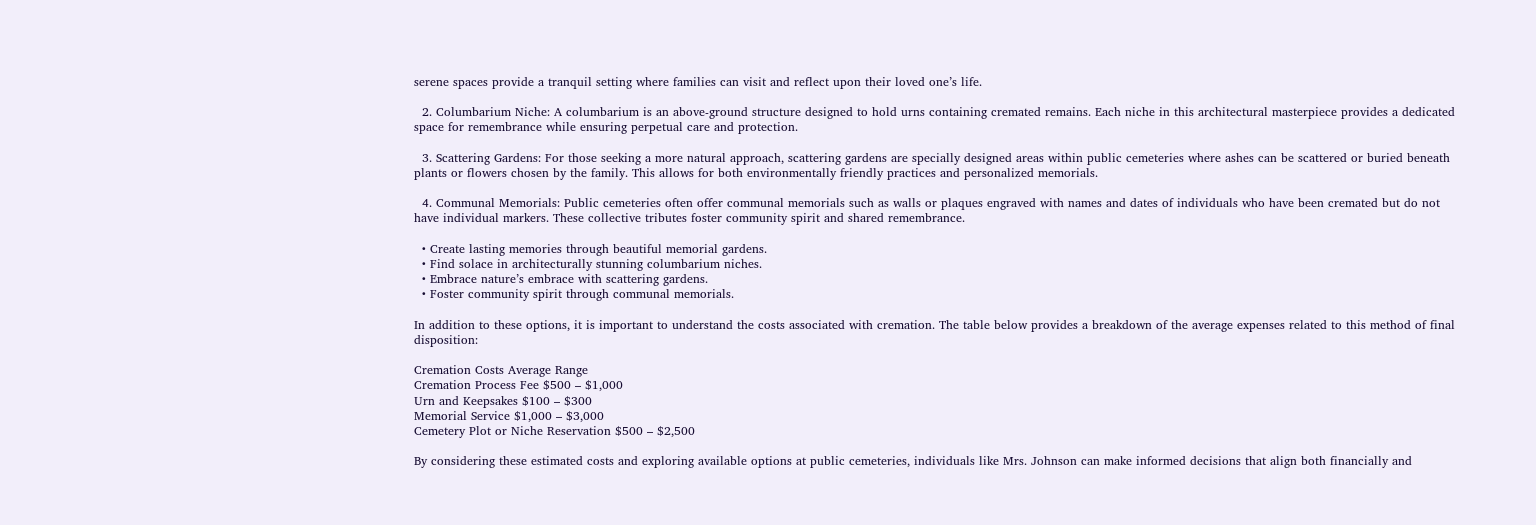serene spaces provide a tranquil setting where families can visit and reflect upon their loved one’s life.

  2. Columbarium Niche: A columbarium is an above-ground structure designed to hold urns containing cremated remains. Each niche in this architectural masterpiece provides a dedicated space for remembrance while ensuring perpetual care and protection.

  3. Scattering Gardens: For those seeking a more natural approach, scattering gardens are specially designed areas within public cemeteries where ashes can be scattered or buried beneath plants or flowers chosen by the family. This allows for both environmentally friendly practices and personalized memorials.

  4. Communal Memorials: Public cemeteries often offer communal memorials such as walls or plaques engraved with names and dates of individuals who have been cremated but do not have individual markers. These collective tributes foster community spirit and shared remembrance.

  • Create lasting memories through beautiful memorial gardens.
  • Find solace in architecturally stunning columbarium niches.
  • Embrace nature’s embrace with scattering gardens.
  • Foster community spirit through communal memorials.

In addition to these options, it is important to understand the costs associated with cremation. The table below provides a breakdown of the average expenses related to this method of final disposition:

Cremation Costs Average Range
Cremation Process Fee $500 – $1,000
Urn and Keepsakes $100 – $300
Memorial Service $1,000 – $3,000
Cemetery Plot or Niche Reservation $500 – $2,500

By considering these estimated costs and exploring available options at public cemeteries, individuals like Mrs. Johnson can make informed decisions that align both financially and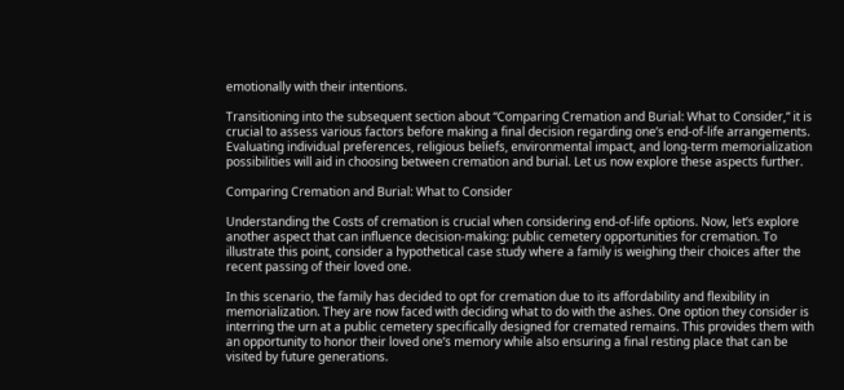emotionally with their intentions.

Transitioning into the subsequent section about “Comparing Cremation and Burial: What to Consider,” it is crucial to assess various factors before making a final decision regarding one’s end-of-life arrangements. Evaluating individual preferences, religious beliefs, environmental impact, and long-term memorialization possibilities will aid in choosing between cremation and burial. Let us now explore these aspects further.

Comparing Cremation and Burial: What to Consider

Understanding the Costs of cremation is crucial when considering end-of-life options. Now, let’s explore another aspect that can influence decision-making: public cemetery opportunities for cremation. To illustrate this point, consider a hypothetical case study where a family is weighing their choices after the recent passing of their loved one.

In this scenario, the family has decided to opt for cremation due to its affordability and flexibility in memorialization. They are now faced with deciding what to do with the ashes. One option they consider is interring the urn at a public cemetery specifically designed for cremated remains. This provides them with an opportunity to honor their loved one’s memory while also ensuring a final resting place that can be visited by future generations.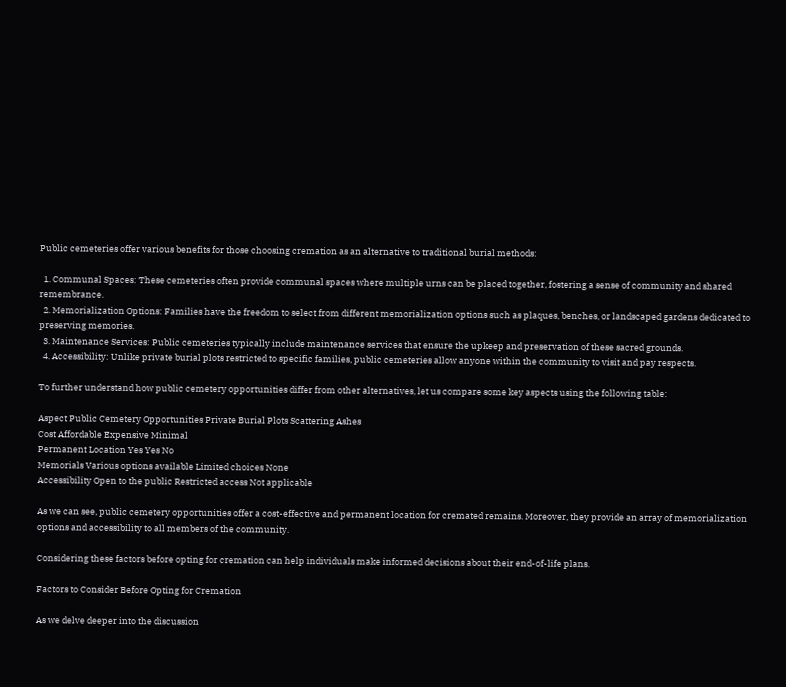Public cemeteries offer various benefits for those choosing cremation as an alternative to traditional burial methods:

  1. Communal Spaces: These cemeteries often provide communal spaces where multiple urns can be placed together, fostering a sense of community and shared remembrance.
  2. Memorialization Options: Families have the freedom to select from different memorialization options such as plaques, benches, or landscaped gardens dedicated to preserving memories.
  3. Maintenance Services: Public cemeteries typically include maintenance services that ensure the upkeep and preservation of these sacred grounds.
  4. Accessibility: Unlike private burial plots restricted to specific families, public cemeteries allow anyone within the community to visit and pay respects.

To further understand how public cemetery opportunities differ from other alternatives, let us compare some key aspects using the following table:

Aspect Public Cemetery Opportunities Private Burial Plots Scattering Ashes
Cost Affordable Expensive Minimal
Permanent Location Yes Yes No
Memorials Various options available Limited choices None
Accessibility Open to the public Restricted access Not applicable

As we can see, public cemetery opportunities offer a cost-effective and permanent location for cremated remains. Moreover, they provide an array of memorialization options and accessibility to all members of the community.

Considering these factors before opting for cremation can help individuals make informed decisions about their end-of-life plans.

Factors to Consider Before Opting for Cremation

As we delve deeper into the discussion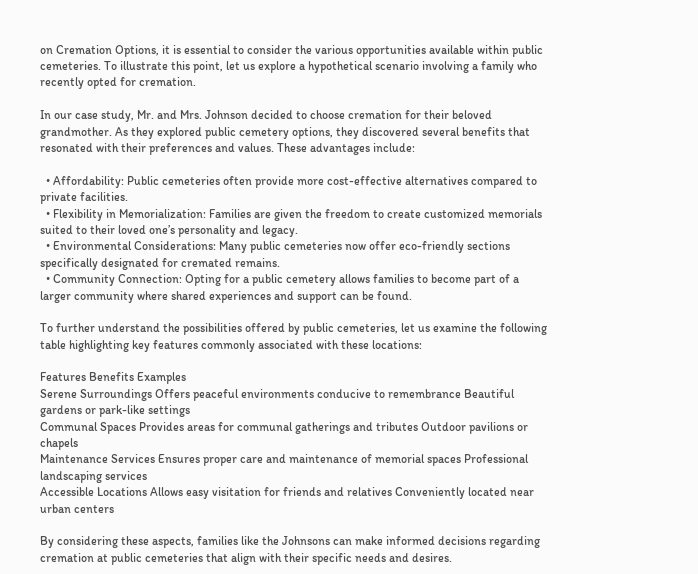on Cremation Options, it is essential to consider the various opportunities available within public cemeteries. To illustrate this point, let us explore a hypothetical scenario involving a family who recently opted for cremation.

In our case study, Mr. and Mrs. Johnson decided to choose cremation for their beloved grandmother. As they explored public cemetery options, they discovered several benefits that resonated with their preferences and values. These advantages include:

  • Affordability: Public cemeteries often provide more cost-effective alternatives compared to private facilities.
  • Flexibility in Memorialization: Families are given the freedom to create customized memorials suited to their loved one’s personality and legacy.
  • Environmental Considerations: Many public cemeteries now offer eco-friendly sections specifically designated for cremated remains.
  • Community Connection: Opting for a public cemetery allows families to become part of a larger community where shared experiences and support can be found.

To further understand the possibilities offered by public cemeteries, let us examine the following table highlighting key features commonly associated with these locations:

Features Benefits Examples
Serene Surroundings Offers peaceful environments conducive to remembrance Beautiful gardens or park-like settings
Communal Spaces Provides areas for communal gatherings and tributes Outdoor pavilions or chapels
Maintenance Services Ensures proper care and maintenance of memorial spaces Professional landscaping services
Accessible Locations Allows easy visitation for friends and relatives Conveniently located near urban centers

By considering these aspects, families like the Johnsons can make informed decisions regarding cremation at public cemeteries that align with their specific needs and desires.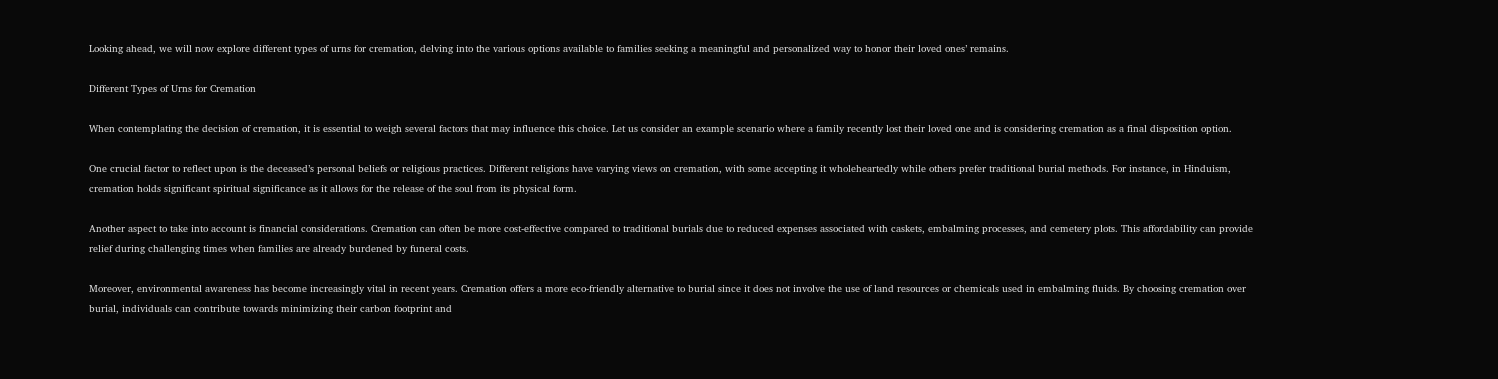Looking ahead, we will now explore different types of urns for cremation, delving into the various options available to families seeking a meaningful and personalized way to honor their loved ones’ remains.

Different Types of Urns for Cremation

When contemplating the decision of cremation, it is essential to weigh several factors that may influence this choice. Let us consider an example scenario where a family recently lost their loved one and is considering cremation as a final disposition option.

One crucial factor to reflect upon is the deceased’s personal beliefs or religious practices. Different religions have varying views on cremation, with some accepting it wholeheartedly while others prefer traditional burial methods. For instance, in Hinduism, cremation holds significant spiritual significance as it allows for the release of the soul from its physical form.

Another aspect to take into account is financial considerations. Cremation can often be more cost-effective compared to traditional burials due to reduced expenses associated with caskets, embalming processes, and cemetery plots. This affordability can provide relief during challenging times when families are already burdened by funeral costs.

Moreover, environmental awareness has become increasingly vital in recent years. Cremation offers a more eco-friendly alternative to burial since it does not involve the use of land resources or chemicals used in embalming fluids. By choosing cremation over burial, individuals can contribute towards minimizing their carbon footprint and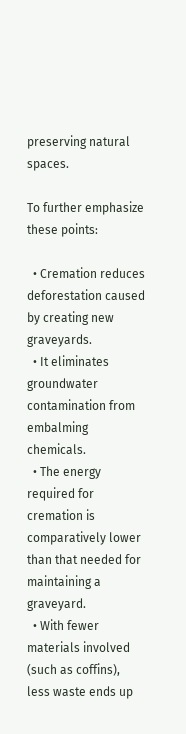preserving natural spaces.

To further emphasize these points:

  • Cremation reduces deforestation caused by creating new graveyards.
  • It eliminates groundwater contamination from embalming chemicals.
  • The energy required for cremation is comparatively lower than that needed for maintaining a graveyard.
  • With fewer materials involved (such as coffins), less waste ends up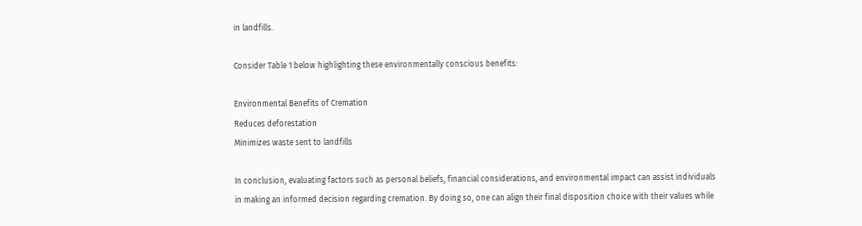in landfills.

Consider Table 1 below highlighting these environmentally conscious benefits:

Environmental Benefits of Cremation
Reduces deforestation
Minimizes waste sent to landfills

In conclusion, evaluating factors such as personal beliefs, financial considerations, and environmental impact can assist individuals in making an informed decision regarding cremation. By doing so, one can align their final disposition choice with their values while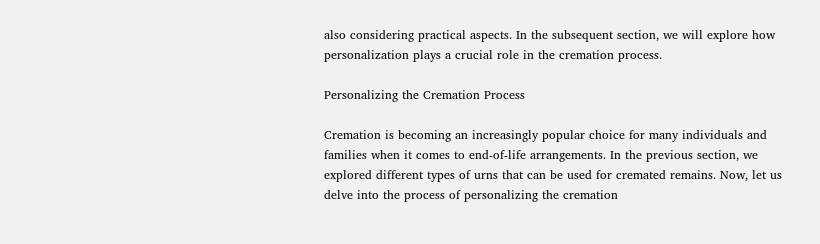also considering practical aspects. In the subsequent section, we will explore how personalization plays a crucial role in the cremation process.

Personalizing the Cremation Process

Cremation is becoming an increasingly popular choice for many individuals and families when it comes to end-of-life arrangements. In the previous section, we explored different types of urns that can be used for cremated remains. Now, let us delve into the process of personalizing the cremation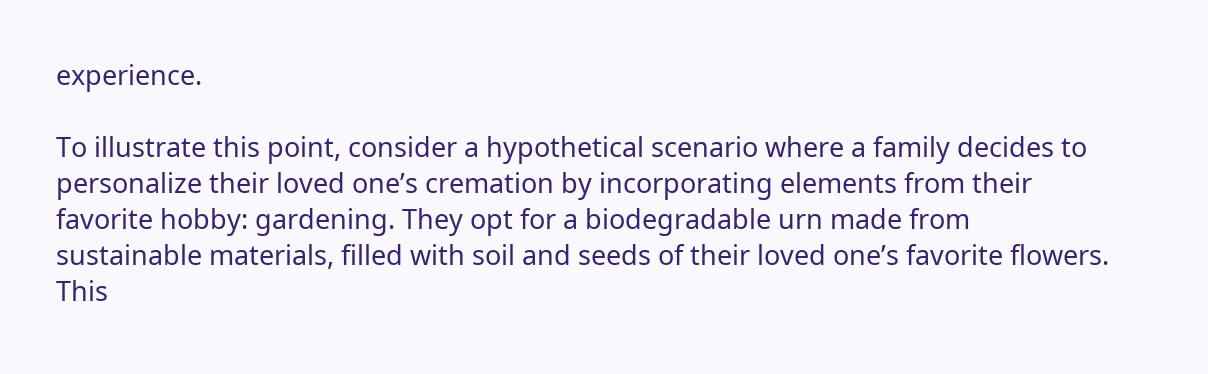experience.

To illustrate this point, consider a hypothetical scenario where a family decides to personalize their loved one’s cremation by incorporating elements from their favorite hobby: gardening. They opt for a biodegradable urn made from sustainable materials, filled with soil and seeds of their loved one’s favorite flowers. This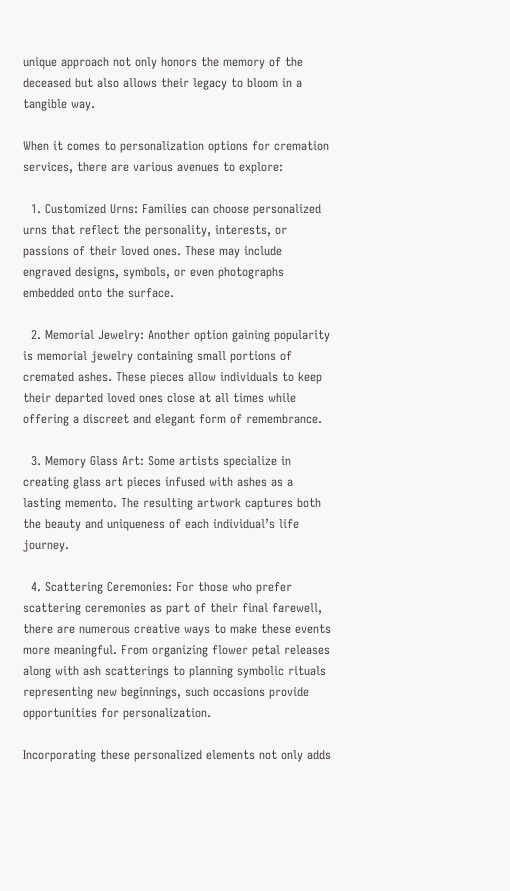unique approach not only honors the memory of the deceased but also allows their legacy to bloom in a tangible way.

When it comes to personalization options for cremation services, there are various avenues to explore:

  1. Customized Urns: Families can choose personalized urns that reflect the personality, interests, or passions of their loved ones. These may include engraved designs, symbols, or even photographs embedded onto the surface.

  2. Memorial Jewelry: Another option gaining popularity is memorial jewelry containing small portions of cremated ashes. These pieces allow individuals to keep their departed loved ones close at all times while offering a discreet and elegant form of remembrance.

  3. Memory Glass Art: Some artists specialize in creating glass art pieces infused with ashes as a lasting memento. The resulting artwork captures both the beauty and uniqueness of each individual’s life journey.

  4. Scattering Ceremonies: For those who prefer scattering ceremonies as part of their final farewell, there are numerous creative ways to make these events more meaningful. From organizing flower petal releases along with ash scatterings to planning symbolic rituals representing new beginnings, such occasions provide opportunities for personalization.

Incorporating these personalized elements not only adds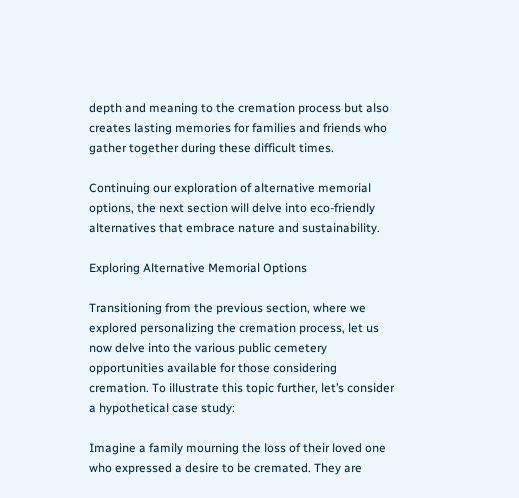depth and meaning to the cremation process but also creates lasting memories for families and friends who gather together during these difficult times.

Continuing our exploration of alternative memorial options, the next section will delve into eco-friendly alternatives that embrace nature and sustainability.

Exploring Alternative Memorial Options

Transitioning from the previous section, where we explored personalizing the cremation process, let us now delve into the various public cemetery opportunities available for those considering cremation. To illustrate this topic further, let’s consider a hypothetical case study:

Imagine a family mourning the loss of their loved one who expressed a desire to be cremated. They are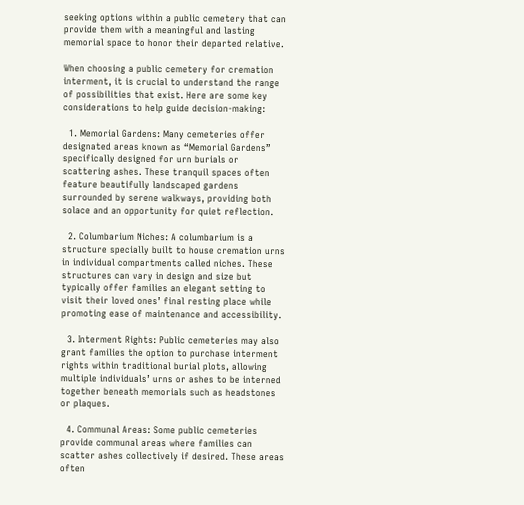seeking options within a public cemetery that can provide them with a meaningful and lasting memorial space to honor their departed relative.

When choosing a public cemetery for cremation interment, it is crucial to understand the range of possibilities that exist. Here are some key considerations to help guide decision-making:

  1. Memorial Gardens: Many cemeteries offer designated areas known as “Memorial Gardens” specifically designed for urn burials or scattering ashes. These tranquil spaces often feature beautifully landscaped gardens surrounded by serene walkways, providing both solace and an opportunity for quiet reflection.

  2. Columbarium Niches: A columbarium is a structure specially built to house cremation urns in individual compartments called niches. These structures can vary in design and size but typically offer families an elegant setting to visit their loved ones’ final resting place while promoting ease of maintenance and accessibility.

  3. Interment Rights: Public cemeteries may also grant families the option to purchase interment rights within traditional burial plots, allowing multiple individuals’ urns or ashes to be interned together beneath memorials such as headstones or plaques.

  4. Communal Areas: Some public cemeteries provide communal areas where families can scatter ashes collectively if desired. These areas often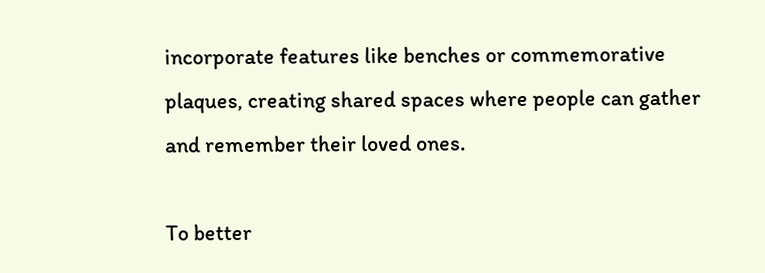incorporate features like benches or commemorative plaques, creating shared spaces where people can gather and remember their loved ones.

To better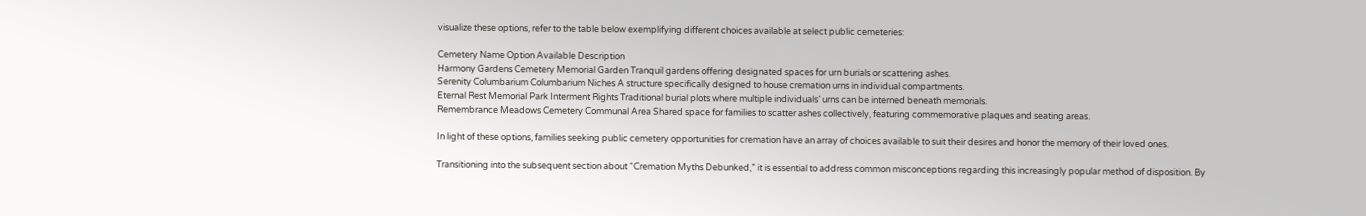visualize these options, refer to the table below exemplifying different choices available at select public cemeteries:

Cemetery Name Option Available Description
Harmony Gardens Cemetery Memorial Garden Tranquil gardens offering designated spaces for urn burials or scattering ashes.
Serenity Columbarium Columbarium Niches A structure specifically designed to house cremation urns in individual compartments.
Eternal Rest Memorial Park Interment Rights Traditional burial plots where multiple individuals’ urns can be interned beneath memorials.
Remembrance Meadows Cemetery Communal Area Shared space for families to scatter ashes collectively, featuring commemorative plaques and seating areas.

In light of these options, families seeking public cemetery opportunities for cremation have an array of choices available to suit their desires and honor the memory of their loved ones.

Transitioning into the subsequent section about “Cremation Myths Debunked,” it is essential to address common misconceptions regarding this increasingly popular method of disposition. By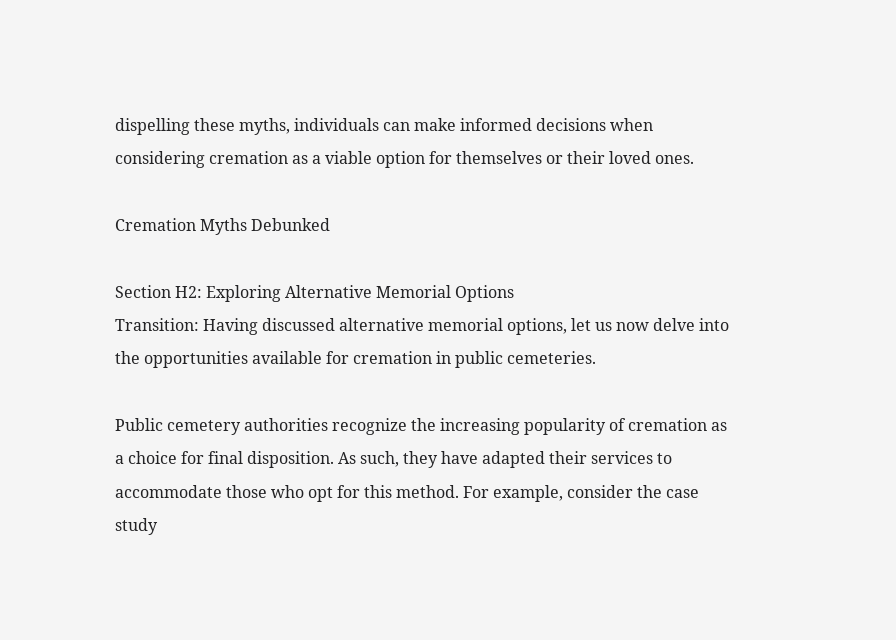dispelling these myths, individuals can make informed decisions when considering cremation as a viable option for themselves or their loved ones.

Cremation Myths Debunked

Section H2: Exploring Alternative Memorial Options
Transition: Having discussed alternative memorial options, let us now delve into the opportunities available for cremation in public cemeteries.

Public cemetery authorities recognize the increasing popularity of cremation as a choice for final disposition. As such, they have adapted their services to accommodate those who opt for this method. For example, consider the case study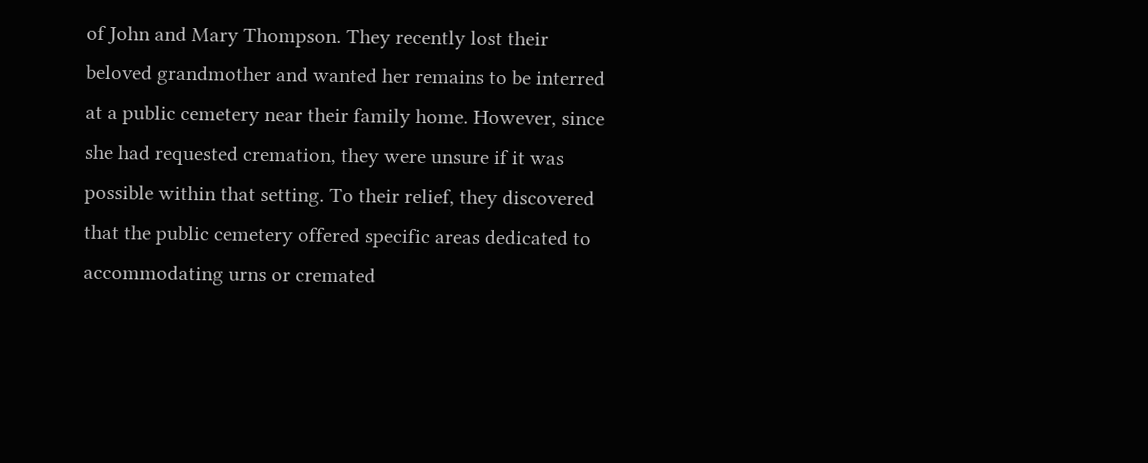of John and Mary Thompson. They recently lost their beloved grandmother and wanted her remains to be interred at a public cemetery near their family home. However, since she had requested cremation, they were unsure if it was possible within that setting. To their relief, they discovered that the public cemetery offered specific areas dedicated to accommodating urns or cremated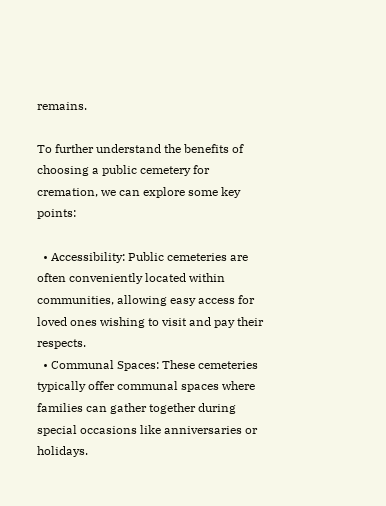remains.

To further understand the benefits of choosing a public cemetery for cremation, we can explore some key points:

  • Accessibility: Public cemeteries are often conveniently located within communities, allowing easy access for loved ones wishing to visit and pay their respects.
  • Communal Spaces: These cemeteries typically offer communal spaces where families can gather together during special occasions like anniversaries or holidays.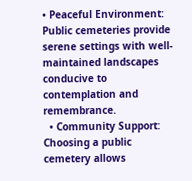• Peaceful Environment: Public cemeteries provide serene settings with well-maintained landscapes conducive to contemplation and remembrance.
  • Community Support: Choosing a public cemetery allows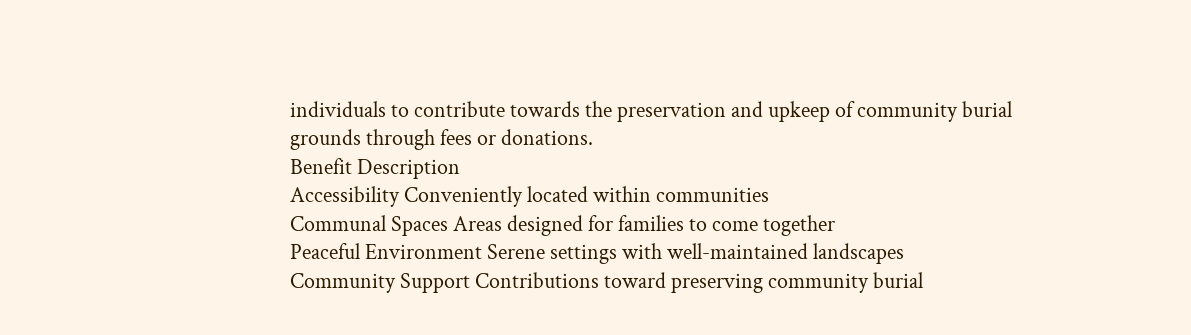individuals to contribute towards the preservation and upkeep of community burial grounds through fees or donations.
Benefit Description
Accessibility Conveniently located within communities
Communal Spaces Areas designed for families to come together
Peaceful Environment Serene settings with well-maintained landscapes
Community Support Contributions toward preserving community burial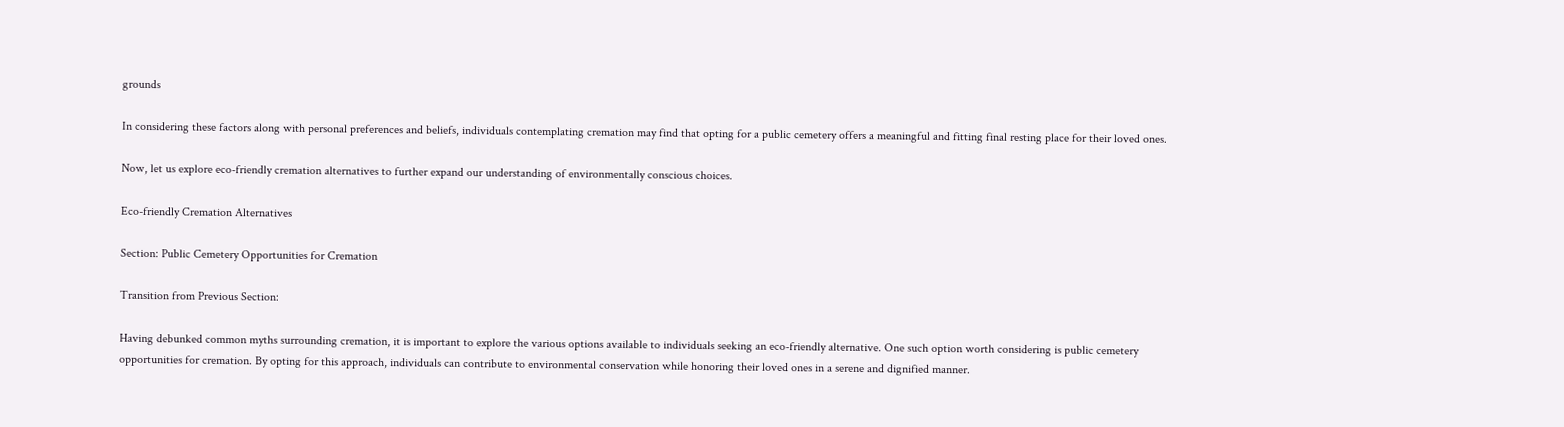grounds

In considering these factors along with personal preferences and beliefs, individuals contemplating cremation may find that opting for a public cemetery offers a meaningful and fitting final resting place for their loved ones.

Now, let us explore eco-friendly cremation alternatives to further expand our understanding of environmentally conscious choices.

Eco-friendly Cremation Alternatives

Section: Public Cemetery Opportunities for Cremation

Transition from Previous Section:

Having debunked common myths surrounding cremation, it is important to explore the various options available to individuals seeking an eco-friendly alternative. One such option worth considering is public cemetery opportunities for cremation. By opting for this approach, individuals can contribute to environmental conservation while honoring their loved ones in a serene and dignified manner.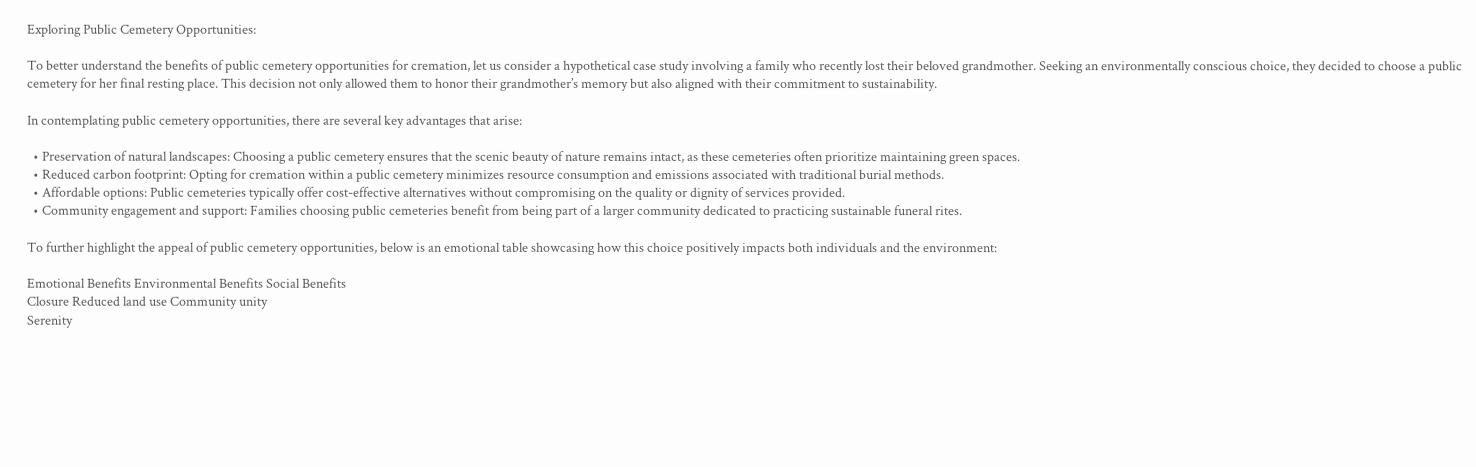Exploring Public Cemetery Opportunities:

To better understand the benefits of public cemetery opportunities for cremation, let us consider a hypothetical case study involving a family who recently lost their beloved grandmother. Seeking an environmentally conscious choice, they decided to choose a public cemetery for her final resting place. This decision not only allowed them to honor their grandmother’s memory but also aligned with their commitment to sustainability.

In contemplating public cemetery opportunities, there are several key advantages that arise:

  • Preservation of natural landscapes: Choosing a public cemetery ensures that the scenic beauty of nature remains intact, as these cemeteries often prioritize maintaining green spaces.
  • Reduced carbon footprint: Opting for cremation within a public cemetery minimizes resource consumption and emissions associated with traditional burial methods.
  • Affordable options: Public cemeteries typically offer cost-effective alternatives without compromising on the quality or dignity of services provided.
  • Community engagement and support: Families choosing public cemeteries benefit from being part of a larger community dedicated to practicing sustainable funeral rites.

To further highlight the appeal of public cemetery opportunities, below is an emotional table showcasing how this choice positively impacts both individuals and the environment:

Emotional Benefits Environmental Benefits Social Benefits
Closure Reduced land use Community unity
Serenity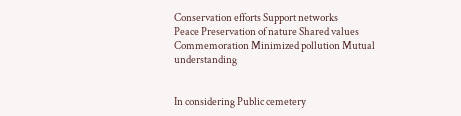Conservation efforts Support networks
Peace Preservation of nature Shared values
Commemoration Minimized pollution Mutual understanding


In considering Public cemetery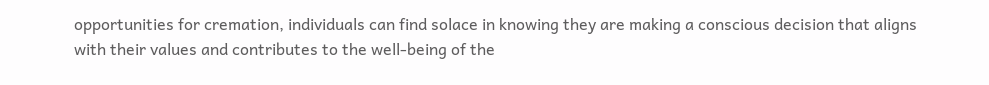opportunities for cremation, individuals can find solace in knowing they are making a conscious decision that aligns with their values and contributes to the well-being of the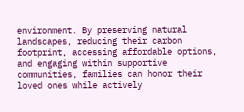environment. By preserving natural landscapes, reducing their carbon footprint, accessing affordable options, and engaging within supportive communities, families can honor their loved ones while actively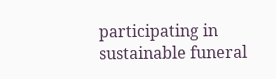participating in sustainable funeral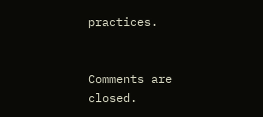practices.


Comments are closed.